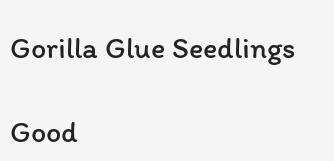Gorilla Glue Seedlings

Good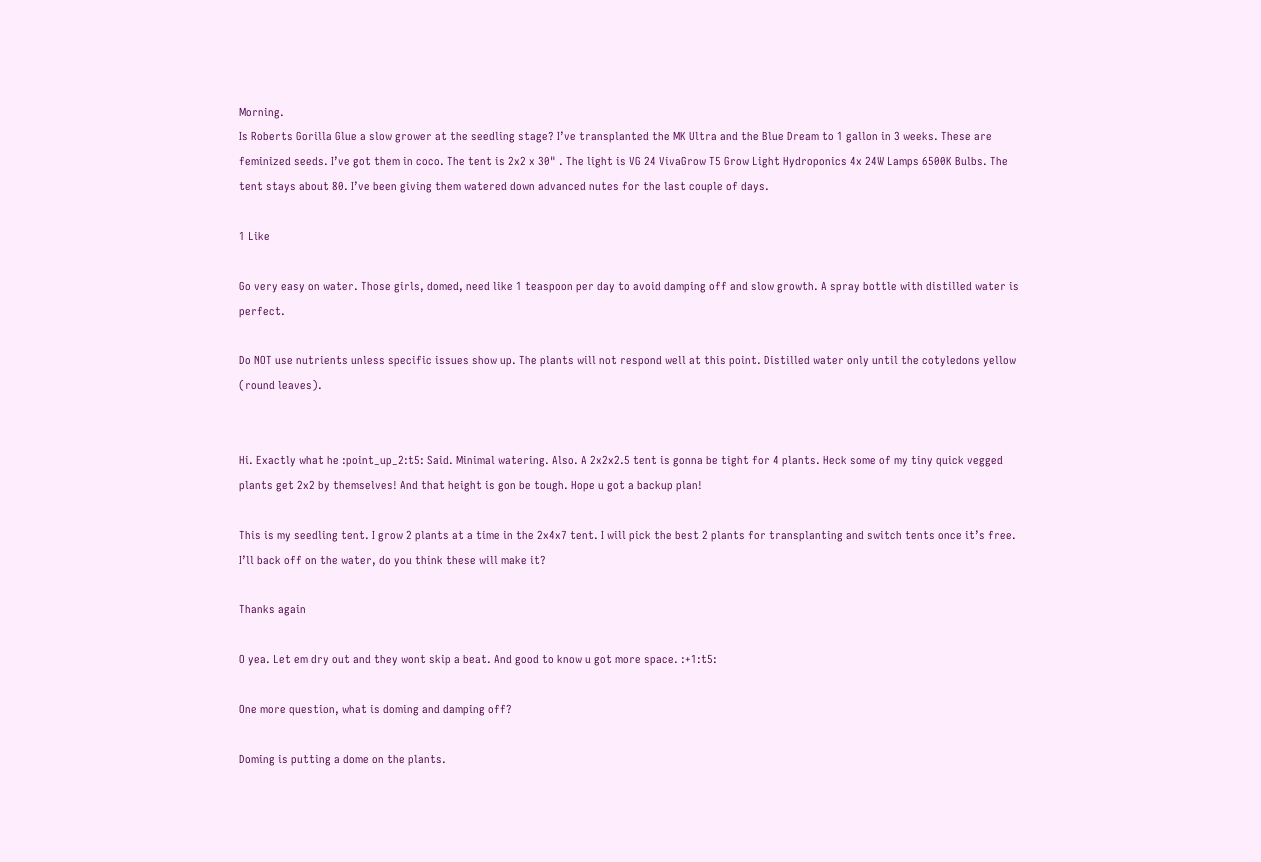Morning.
Is Roberts Gorilla Glue a slow grower at the seedling stage? I’ve transplanted the MK Ultra and the Blue Dream to 1 gallon in 3 weeks. These are feminized seeds. I’ve got them in coco. The tent is 2x2 x 30" . The light is VG 24 VivaGrow T5 Grow Light Hydroponics 4x 24W Lamps 6500K Bulbs. The tent stays about 80. I’ve been giving them watered down advanced nutes for the last couple of days.

1 Like

Go very easy on water. Those girls, domed, need like 1 teaspoon per day to avoid damping off and slow growth. A spray bottle with distilled water is perfect.

Do NOT use nutrients unless specific issues show up. The plants will not respond well at this point. Distilled water only until the cotyledons yellow (round leaves).


Hi. Exactly what he :point_up_2:t5: Said. Minimal watering. Also. A 2x2x2.5 tent is gonna be tight for 4 plants. Heck some of my tiny quick vegged plants get 2x2 by themselves! And that height is gon be tough. Hope u got a backup plan!

This is my seedling tent. I grow 2 plants at a time in the 2x4x7 tent. I will pick the best 2 plants for transplanting and switch tents once it’s free.
I’ll back off on the water, do you think these will make it?

Thanks again

O yea. Let em dry out and they wont skip a beat. And good to know u got more space. :+1:t5:

One more question, what is doming and damping off?

Doming is putting a dome on the plants.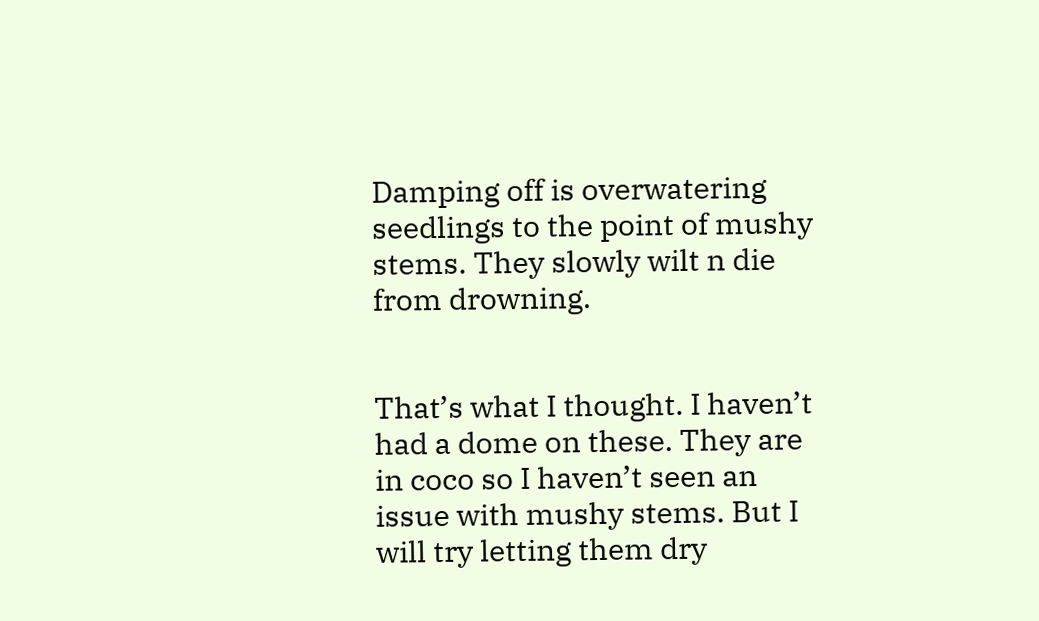Damping off is overwatering seedlings to the point of mushy stems. They slowly wilt n die from drowning.


That’s what I thought. I haven’t had a dome on these. They are in coco so I haven’t seen an issue with mushy stems. But I will try letting them dry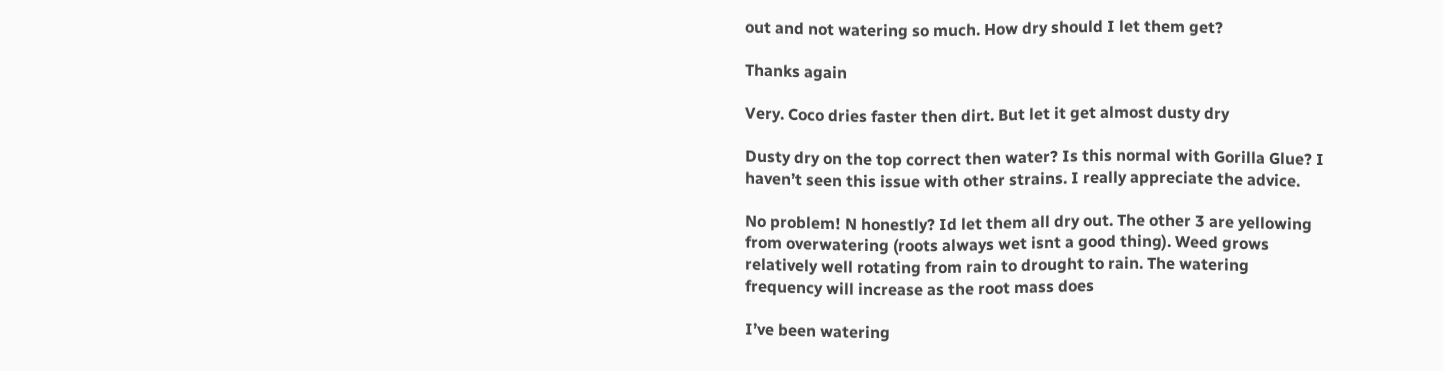out and not watering so much. How dry should I let them get?

Thanks again

Very. Coco dries faster then dirt. But let it get almost dusty dry

Dusty dry on the top correct then water? Is this normal with Gorilla Glue? I haven’t seen this issue with other strains. I really appreciate the advice.

No problem! N honestly? Id let them all dry out. The other 3 are yellowing from overwatering (roots always wet isnt a good thing). Weed grows relatively well rotating from rain to drought to rain. The watering frequency will increase as the root mass does

I’ve been watering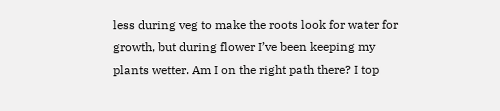less during veg to make the roots look for water for growth, but during flower I’ve been keeping my plants wetter. Am I on the right path there? I top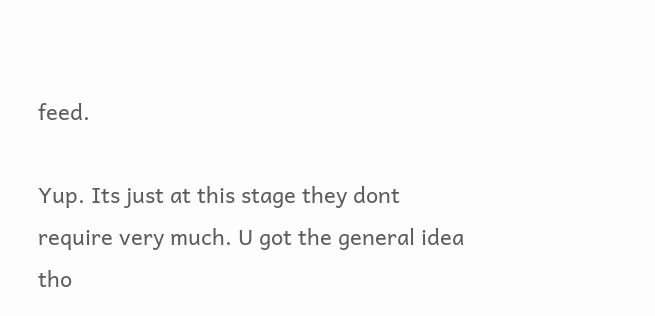feed.

Yup. Its just at this stage they dont require very much. U got the general idea tho